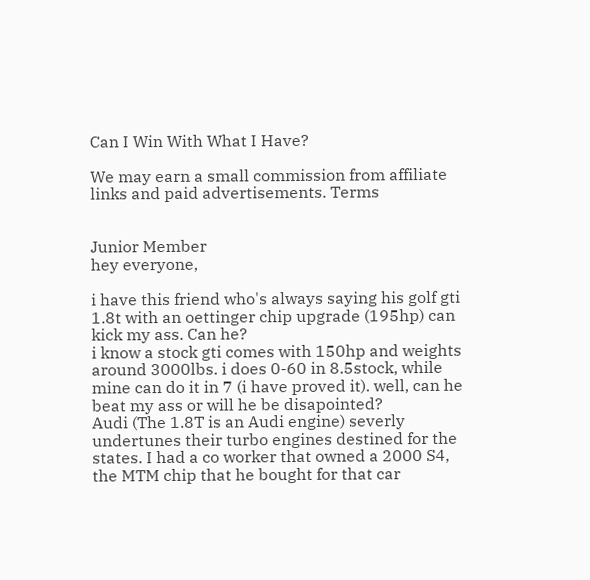Can I Win With What I Have?

We may earn a small commission from affiliate links and paid advertisements. Terms


Junior Member
hey everyone,

i have this friend who's always saying his golf gti 1.8t with an oettinger chip upgrade (195hp) can kick my ass. Can he?
i know a stock gti comes with 150hp and weights around 3000lbs. i does 0-60 in 8.5stock, while mine can do it in 7 (i have proved it). well, can he beat my ass or will he be disapointed?
Audi (The 1.8T is an Audi engine) severly undertunes their turbo engines destined for the states. I had a co worker that owned a 2000 S4, the MTM chip that he bought for that car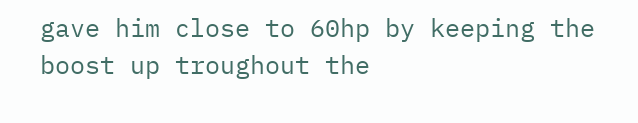gave him close to 60hp by keeping the boost up troughout the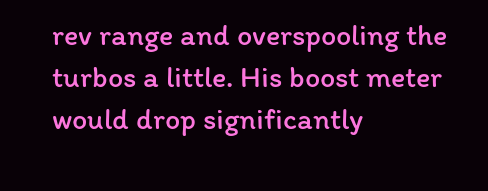rev range and overspooling the turbos a little. His boost meter would drop significantly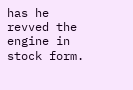has he revved the engine in stock form.